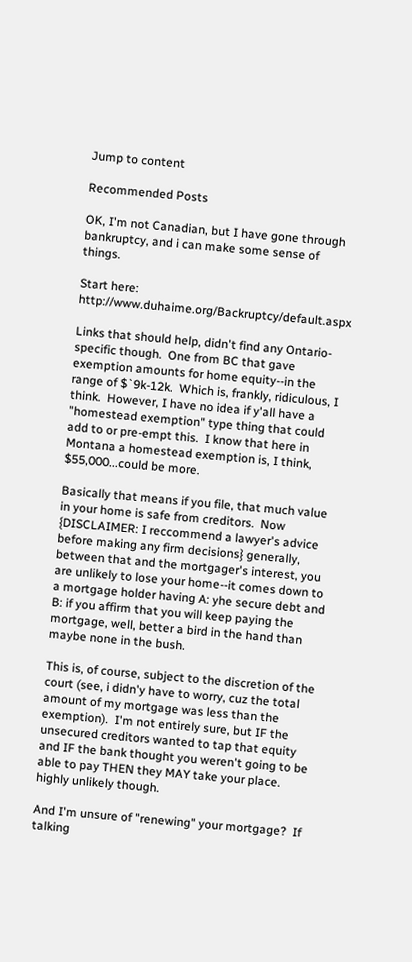Jump to content

Recommended Posts

OK, I'm not Canadian, but I have gone through bankruptcy, and i can make some sense of things.

Start here:  http://www.duhaime.org/Backruptcy/default.aspx

Links that should help, didn't find any Ontario-specific though.  One from BC that gave exemption amounts for home equity--in the range of $`9k-12k.  Which is, frankly, ridiculous, I think.  However, I have no idea if y'all have a "homestead exemption" type thing that could add to or pre-empt this.  I know that here in Montana a homestead exemption is, I think, $55,000...could be more.

Basically that means if you file, that much value in your home is safe from creditors.  Now {DISCLAIMER: I reccommend a lawyer's advice before making any firm decisions} generally, between that and the mortgager's interest, you are unlikely to lose your home--it comes down to a mortgage holder having A: yhe secure debt and B: if you affirm that you will keep paying the mortgage, well, better a bird in the hand than maybe none in the bush.

This is, of course, subject to the discretion of the court (see, i didn'y have to worry, cuz the total amount of my mortgage was less than the exemption).  I'm not entirely sure, but IF the unsecured creditors wanted to tap that equity and IF the bank thought you weren't going to be able to pay THEN they MAY take your place.  highly unlikely though.

And I'm unsure of "renewing" your mortgage?  If talking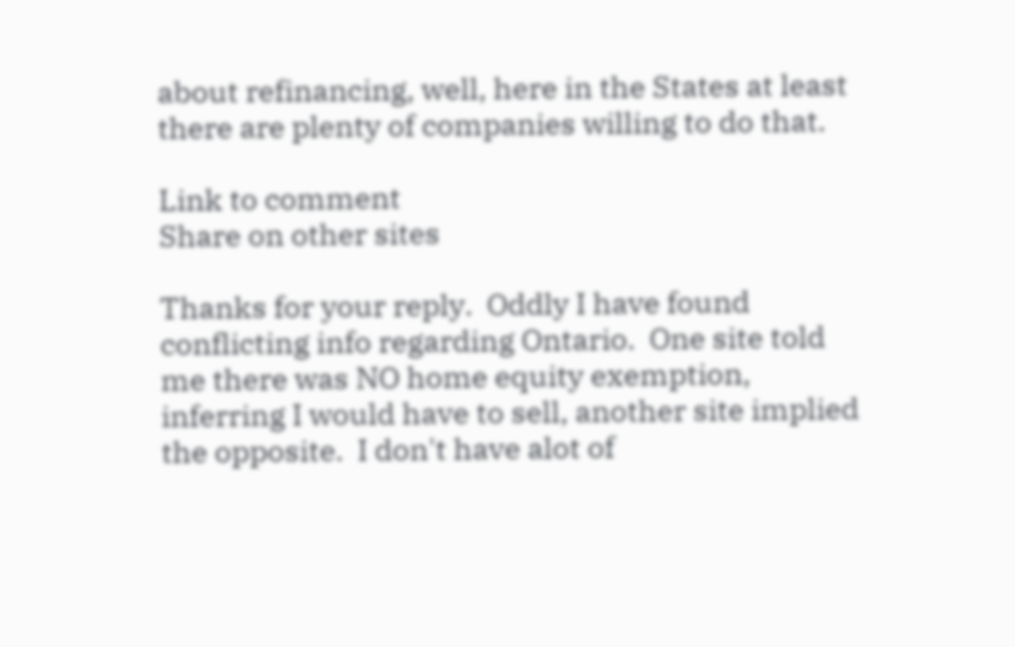about refinancing, well, here in the States at least there are plenty of companies willing to do that.

Link to comment
Share on other sites

Thanks for your reply.  Oddly I have found conflicting info regarding Ontario.  One site told me there was NO home equity exemption, inferring I would have to sell, another site implied the opposite.  I don't have alot of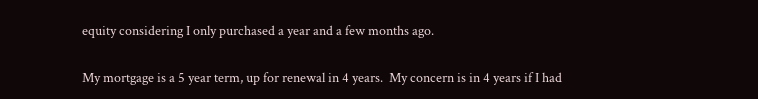equity considering I only purchased a year and a few months ago.

My mortgage is a 5 year term, up for renewal in 4 years.  My concern is in 4 years if I had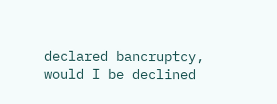declared bancruptcy, would I be declined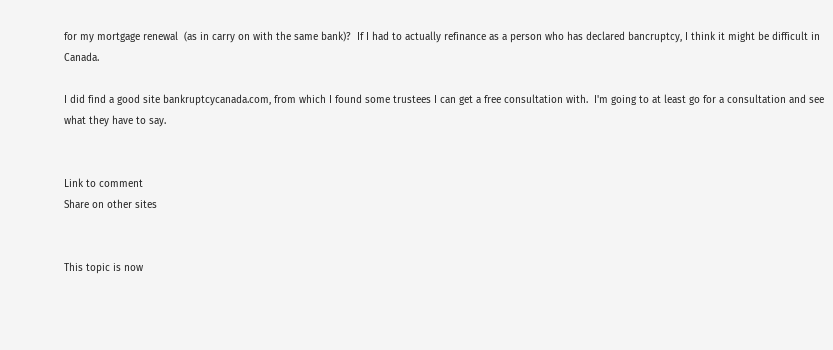for my mortgage renewal  (as in carry on with the same bank)?  If I had to actually refinance as a person who has declared bancruptcy, I think it might be difficult in Canada.

I did find a good site bankruptcycanada.com, from which I found some trustees I can get a free consultation with.  I'm going to at least go for a consultation and see what they have to say.


Link to comment
Share on other sites


This topic is now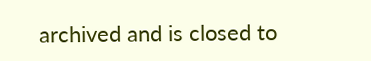archived and is closed to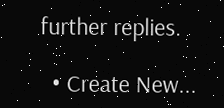further replies.

  • Create New...